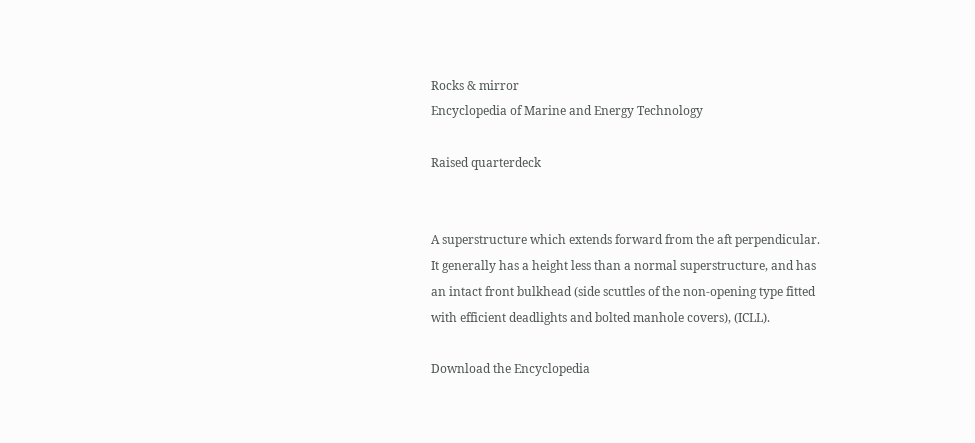Rocks & mirror
Encyclopedia of Marine and Energy Technology

Raised quarterdeck


A superstructure which extends forward from the aft perpendicular. It generally has a height less than a normal superstructure, and has an intact front bulkhead (side scuttles of the non-opening type fitted with efficient deadlights and bolted manhole covers), (ICLL).

Download the Encyclopedia